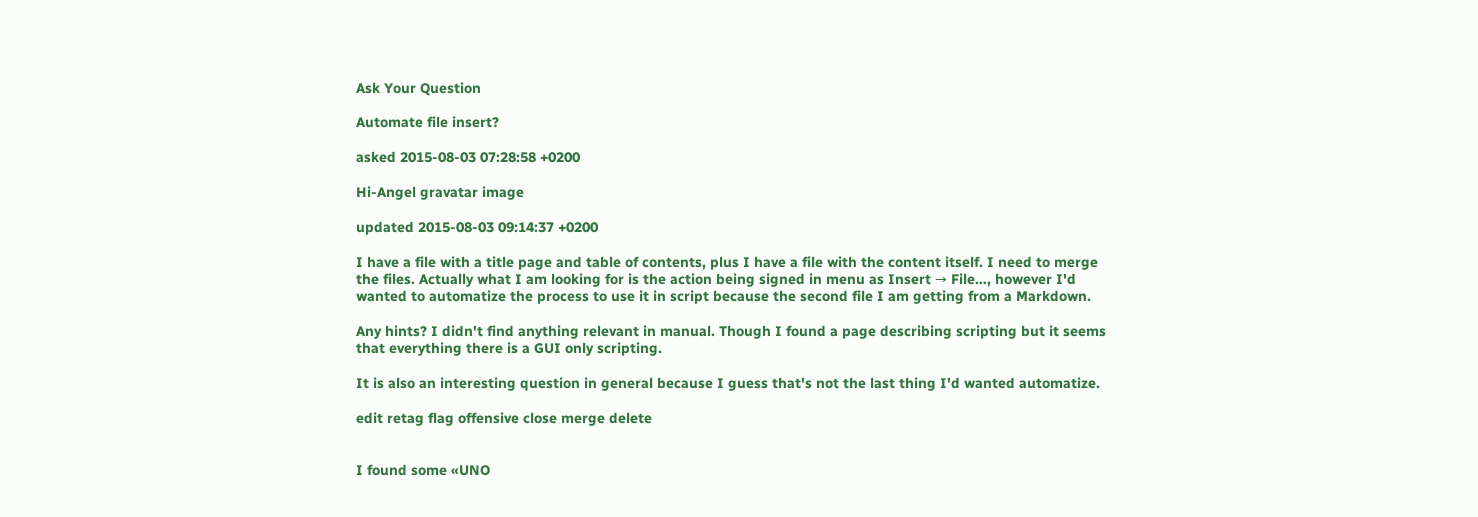Ask Your Question

Automate file insert?

asked 2015-08-03 07:28:58 +0200

Hi-Angel gravatar image

updated 2015-08-03 09:14:37 +0200

I have a file with a title page and table of contents, plus I have a file with the content itself. I need to merge the files. Actually what I am looking for is the action being signed in menu as Insert → File…, however I'd wanted to automatize the process to use it in script because the second file I am getting from a Markdown.

Any hints? I didn't find anything relevant in manual. Though I found a page describing scripting but it seems that everything there is a GUI only scripting.

It is also an interesting question in general because I guess that's not the last thing I'd wanted automatize.

edit retag flag offensive close merge delete


I found some «UNO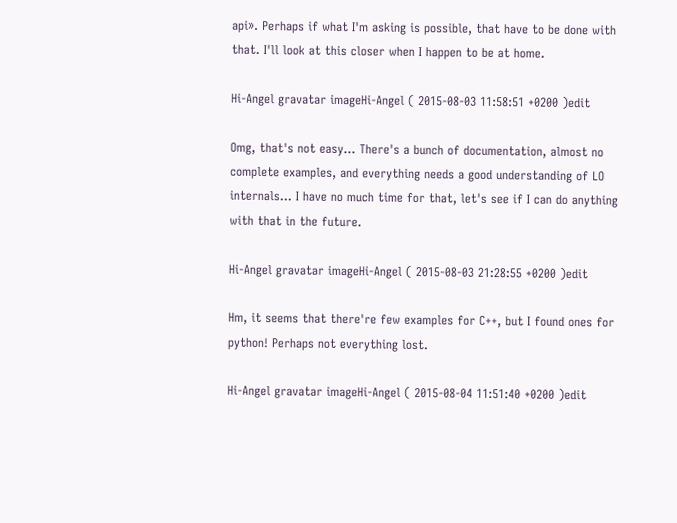api». Perhaps if what I'm asking is possible, that have to be done with that. I'll look at this closer when I happen to be at home.

Hi-Angel gravatar imageHi-Angel ( 2015-08-03 11:58:51 +0200 )edit

Omg, that's not easy… There's a bunch of documentation, almost no complete examples, and everything needs a good understanding of LO internals… I have no much time for that, let's see if I can do anything with that in the future.

Hi-Angel gravatar imageHi-Angel ( 2015-08-03 21:28:55 +0200 )edit

Hm, it seems that there're few examples for C++, but I found ones for python! Perhaps not everything lost.

Hi-Angel gravatar imageHi-Angel ( 2015-08-04 11:51:40 +0200 )edit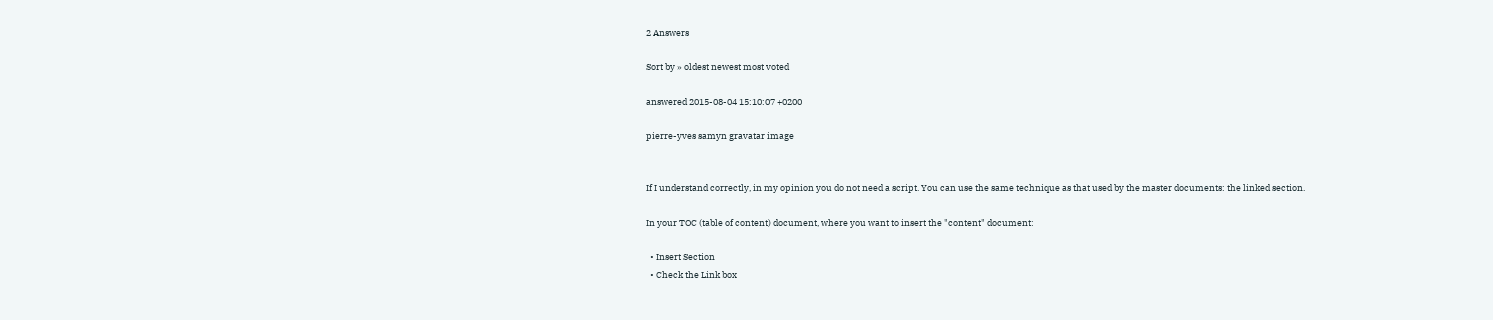2 Answers

Sort by » oldest newest most voted

answered 2015-08-04 15:10:07 +0200

pierre-yves samyn gravatar image


If I understand correctly, in my opinion you do not need a script. You can use the same technique as that used by the master documents: the linked section.

In your TOC (table of content) document, where you want to insert the "content" document:

  • Insert Section
  • Check the Link box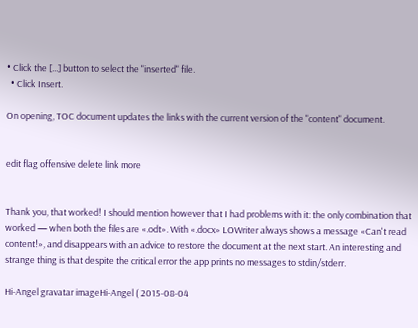• Click the [...] button to select the "inserted" file.
  • Click Insert.

On opening, TOC document updates the links with the current version of the "content" document.


edit flag offensive delete link more


Thank you, that worked! I should mention however that I had problems with it: the only combination that worked — when both the files are «.odt». With «.docx» LOWriter always shows a message «Can't read content!», and disappears with an advice to restore the document at the next start. An interesting and strange thing is that despite the critical error the app prints no messages to stdin/stderr.

Hi-Angel gravatar imageHi-Angel ( 2015-08-04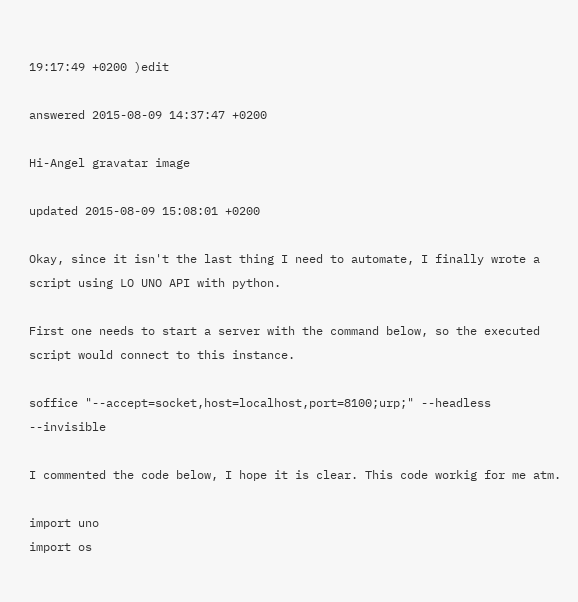19:17:49 +0200 )edit

answered 2015-08-09 14:37:47 +0200

Hi-Angel gravatar image

updated 2015-08-09 15:08:01 +0200

Okay, since it isn't the last thing I need to automate, I finally wrote a script using LO UNO API with python.

First one needs to start a server with the command below, so the executed script would connect to this instance.

soffice "--accept=socket,host=localhost,port=8100;urp;" --headless --invisible

I commented the code below, I hope it is clear. This code workig for me atm.

import uno
import os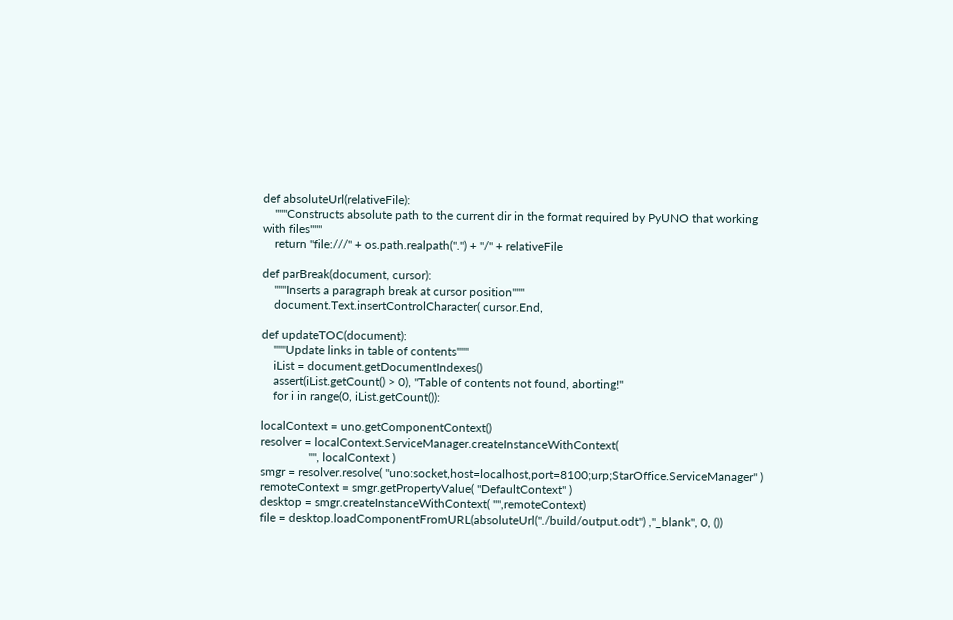def absoluteUrl(relativeFile):
    """Constructs absolute path to the current dir in the format required by PyUNO that working with files"""
    return "file:///" + os.path.realpath(".") + "/" + relativeFile

def parBreak(document, cursor):
    """Inserts a paragraph break at cursor position"""
    document.Text.insertControlCharacter( cursor.End,

def updateTOC(document):
    """Update links in table of contents"""
    iList = document.getDocumentIndexes()
    assert(iList.getCount() > 0), "Table of contents not found, aborting!"
    for i in range(0, iList.getCount()):

localContext = uno.getComponentContext()
resolver = localContext.ServiceManager.createInstanceWithContext(
                "", localContext )
smgr = resolver.resolve( "uno:socket,host=localhost,port=8100;urp;StarOffice.ServiceManager" )
remoteContext = smgr.getPropertyValue( "DefaultContext" )
desktop = smgr.createInstanceWithContext( "",remoteContext)
file = desktop.loadComponentFromURL(absoluteUrl("./build/output.odt") ,"_blank", 0, ())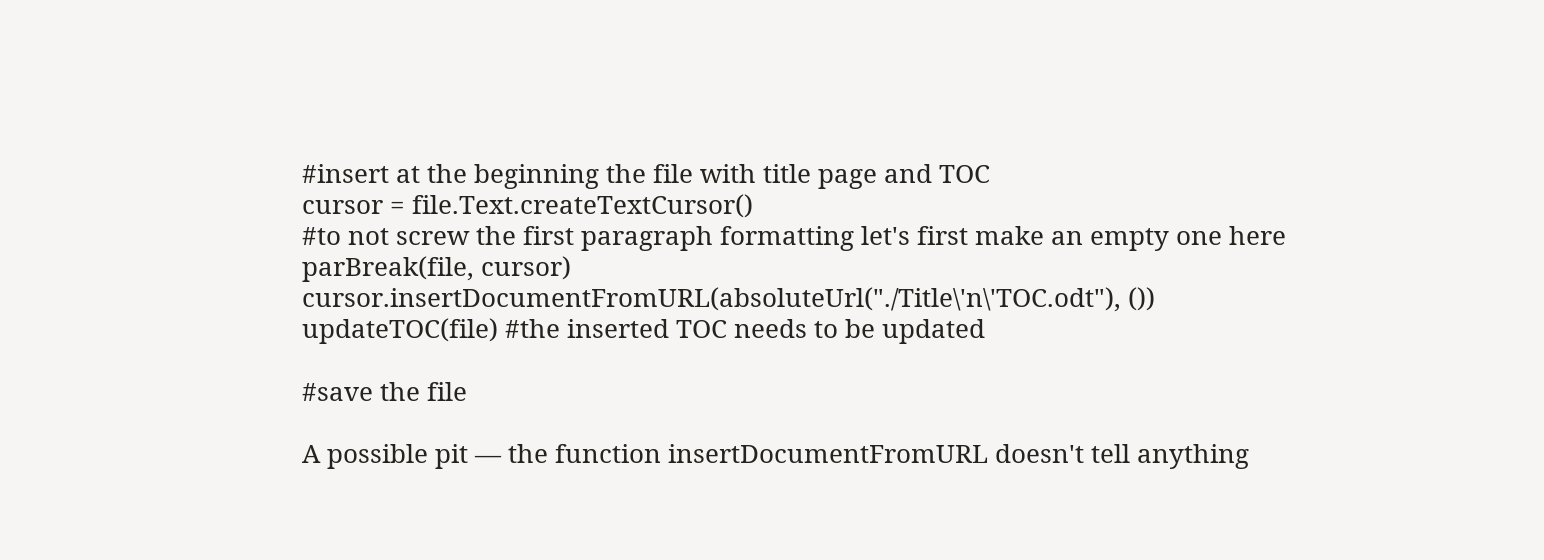#insert at the beginning the file with title page and TOC
cursor = file.Text.createTextCursor()
#to not screw the first paragraph formatting let's first make an empty one here
parBreak(file, cursor)
cursor.insertDocumentFromURL(absoluteUrl("./Title\'n\'TOC.odt"), ())
updateTOC(file) #the inserted TOC needs to be updated

#save the file

A possible pit — the function insertDocumentFromURL doesn't tell anything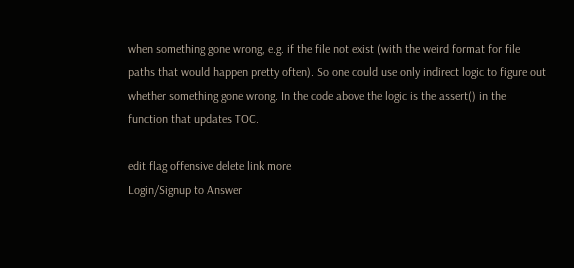when something gone wrong, e.g. if the file not exist (with the weird format for file paths that would happen pretty often). So one could use only indirect logic to figure out whether something gone wrong. In the code above the logic is the assert() in the function that updates TOC.

edit flag offensive delete link more
Login/Signup to Answer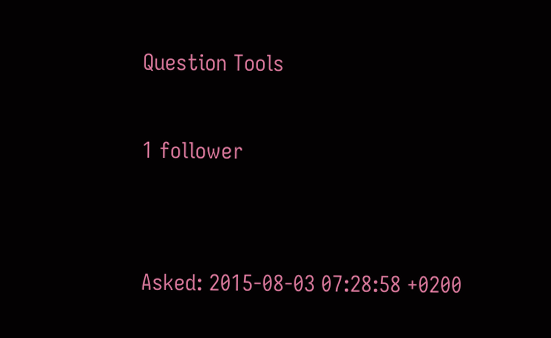Question Tools

1 follower


Asked: 2015-08-03 07:28:58 +0200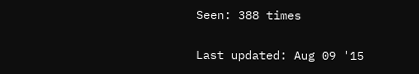Seen: 388 times

Last updated: Aug 09 '15